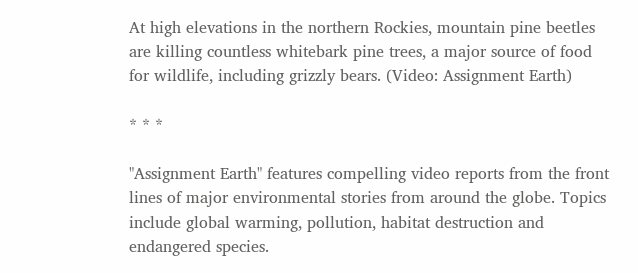At high elevations in the northern Rockies, mountain pine beetles are killing countless whitebark pine trees, a major source of food for wildlife, including grizzly bears. (Video: Assignment Earth)

* * *

"Assignment Earth" features compelling video reports from the front lines of major environmental stories from around the globe. Topics include global warming, pollution, habitat destruction and endangered species.